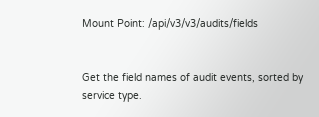Mount Point: /api/v3/v3/audits/fields


Get the field names of audit events, sorted by service type.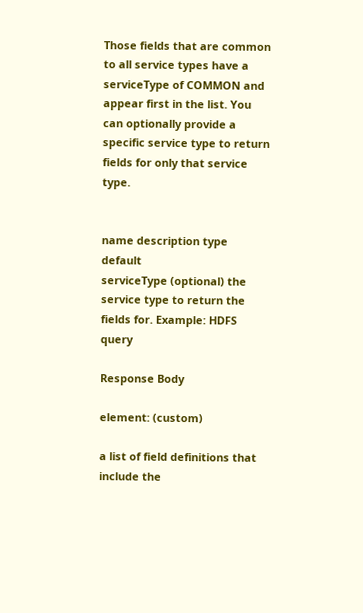Those fields that are common to all service types have a serviceType of COMMON and appear first in the list. You can optionally provide a specific service type to return fields for only that service type.


name description type default
serviceType (optional) the service type to return the fields for. Example: HDFS query

Response Body

element: (custom)

a list of field definitions that include the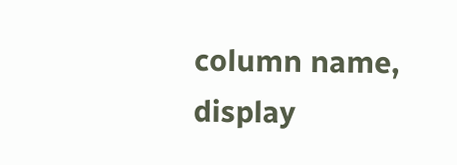column name, display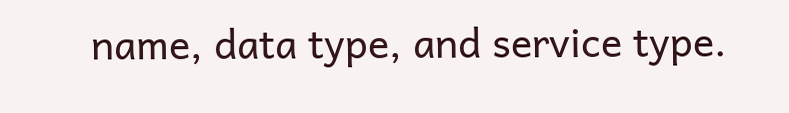name, data type, and service type.